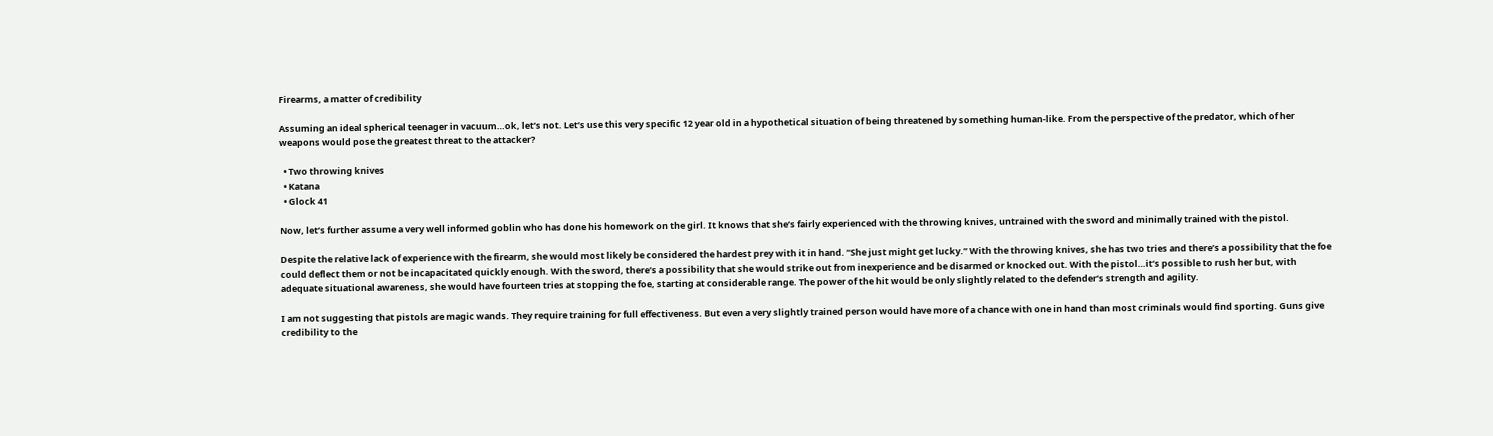Firearms, a matter of credibility

Assuming an ideal spherical teenager in vacuum…ok, let’s not. Let’s use this very specific 12 year old in a hypothetical situation of being threatened by something human-like. From the perspective of the predator, which of her weapons would pose the greatest threat to the attacker?

  • Two throwing knives
  • Katana
  • Glock 41

Now, let’s further assume a very well informed goblin who has done his homework on the girl. It knows that she’s fairly experienced with the throwing knives, untrained with the sword and minimally trained with the pistol.

Despite the relative lack of experience with the firearm, she would most likely be considered the hardest prey with it in hand. “She just might get lucky.” With the throwing knives, she has two tries and there’s a possibility that the foe could deflect them or not be incapacitated quickly enough. With the sword, there’s a possibility that she would strike out from inexperience and be disarmed or knocked out. With the pistol…it’s possible to rush her but, with adequate situational awareness, she would have fourteen tries at stopping the foe, starting at considerable range. The power of the hit would be only slightly related to the defender’s strength and agility.

I am not suggesting that pistols are magic wands. They require training for full effectiveness. But even a very slightly trained person would have more of a chance with one in hand than most criminals would find sporting. Guns give credibility to the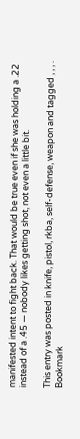manifested intent to fight back. That would be true even if she was holding a .22 instead of a .45 — nobody likes getting shot, not even a little bit.

This entry was posted in knife, pistol, rkba, self-defense, weapon and tagged , , , . Bookmark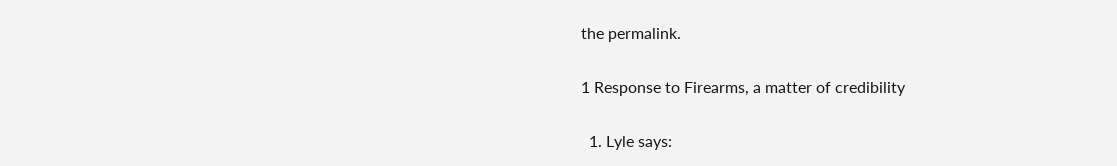the permalink.

1 Response to Firearms, a matter of credibility

  1. Lyle says: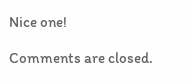Nice one!

Comments are closed.